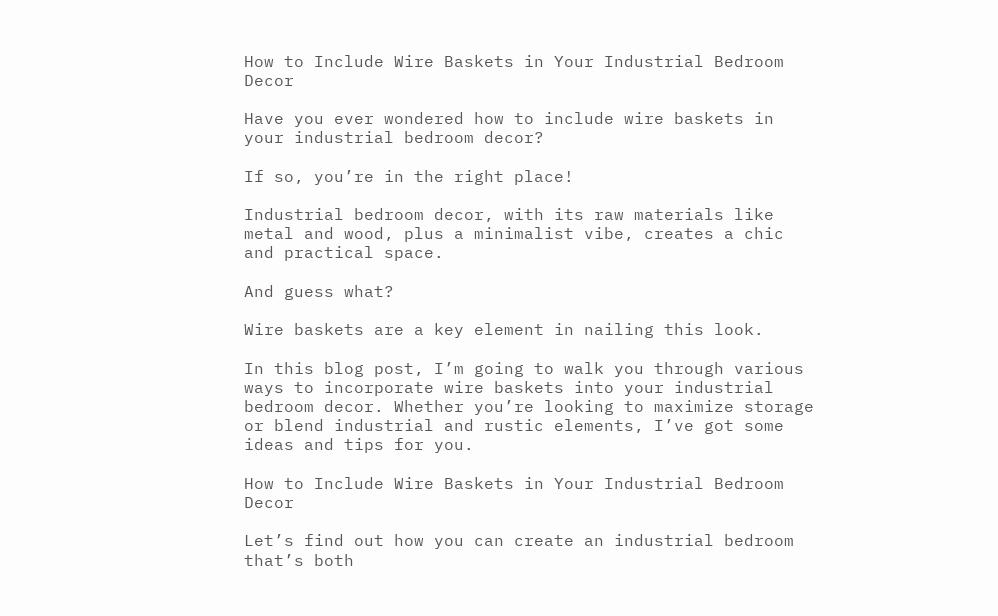How to Include Wire Baskets in Your Industrial Bedroom Decor

Have you ever wondered how to include wire baskets in your industrial bedroom decor?

If so, you’re in the right place!

Industrial bedroom decor, with its raw materials like metal and wood, plus a minimalist vibe, creates a chic and practical space.

And guess what?

Wire baskets are a key element in nailing this look.

In this blog post, I’m going to walk you through various ways to incorporate wire baskets into your industrial bedroom decor. Whether you’re looking to maximize storage or blend industrial and rustic elements, I’ve got some ideas and tips for you.

How to Include Wire Baskets in Your Industrial Bedroom Decor

Let’s find out how you can create an industrial bedroom that’s both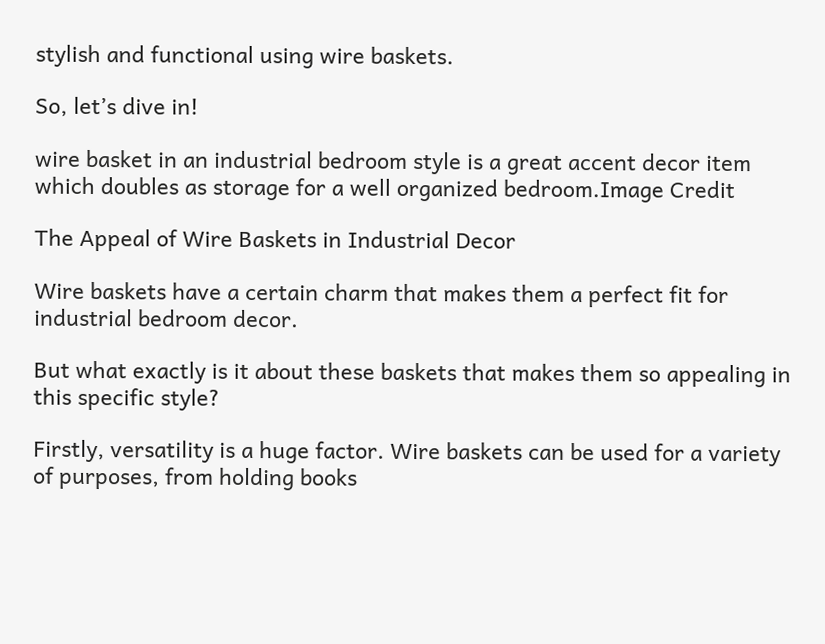stylish and functional using wire baskets.

So, let’s dive in!

wire basket in an industrial bedroom style is a great accent decor item which doubles as storage for a well organized bedroom.Image Credit

The Appeal of Wire Baskets in Industrial Decor

Wire baskets have a certain charm that makes them a perfect fit for industrial bedroom decor.

But what exactly is it about these baskets that makes them so appealing in this specific style?

Firstly, versatility is a huge factor. Wire baskets can be used for a variety of purposes, from holding books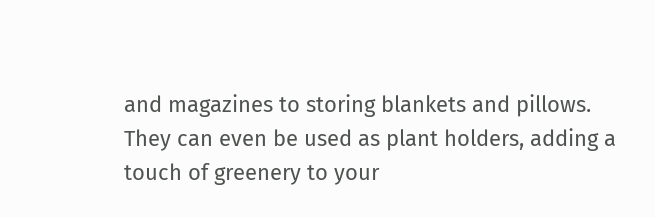and magazines to storing blankets and pillows. They can even be used as plant holders, adding a touch of greenery to your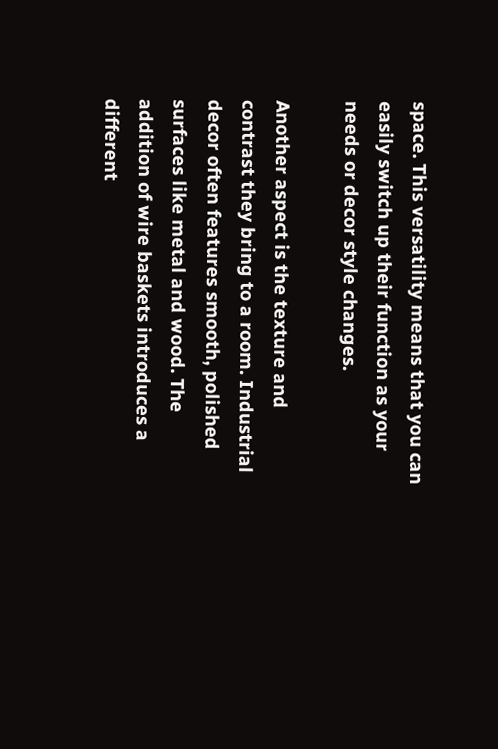space. This versatility means that you can easily switch up their function as your needs or decor style changes.

Another aspect is the texture and contrast they bring to a room. Industrial decor often features smooth, polished surfaces like metal and wood. The addition of wire baskets introduces a different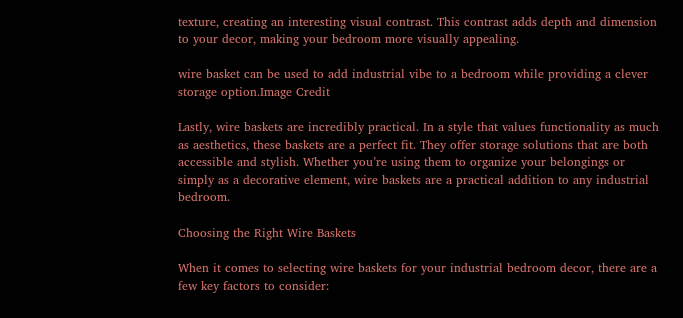texture, creating an interesting visual contrast. This contrast adds depth and dimension to your decor, making your bedroom more visually appealing.

wire basket can be used to add industrial vibe to a bedroom while providing a clever storage option.Image Credit

Lastly, wire baskets are incredibly practical. In a style that values functionality as much as aesthetics, these baskets are a perfect fit. They offer storage solutions that are both accessible and stylish. Whether you’re using them to organize your belongings or simply as a decorative element, wire baskets are a practical addition to any industrial bedroom.

Choosing the Right Wire Baskets

When it comes to selecting wire baskets for your industrial bedroom decor, there are a few key factors to consider: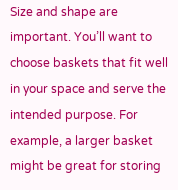Size and shape are important. You’ll want to choose baskets that fit well in your space and serve the intended purpose. For example, a larger basket might be great for storing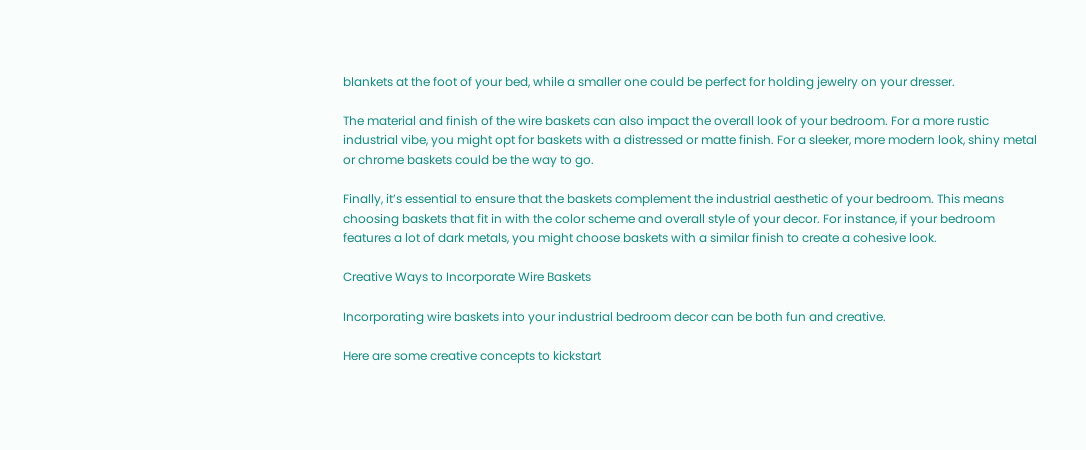blankets at the foot of your bed, while a smaller one could be perfect for holding jewelry on your dresser.

The material and finish of the wire baskets can also impact the overall look of your bedroom. For a more rustic industrial vibe, you might opt for baskets with a distressed or matte finish. For a sleeker, more modern look, shiny metal or chrome baskets could be the way to go.

Finally, it’s essential to ensure that the baskets complement the industrial aesthetic of your bedroom. This means choosing baskets that fit in with the color scheme and overall style of your decor. For instance, if your bedroom features a lot of dark metals, you might choose baskets with a similar finish to create a cohesive look.

Creative Ways to Incorporate Wire Baskets

Incorporating wire baskets into your industrial bedroom decor can be both fun and creative.

Here are some creative concepts to kickstart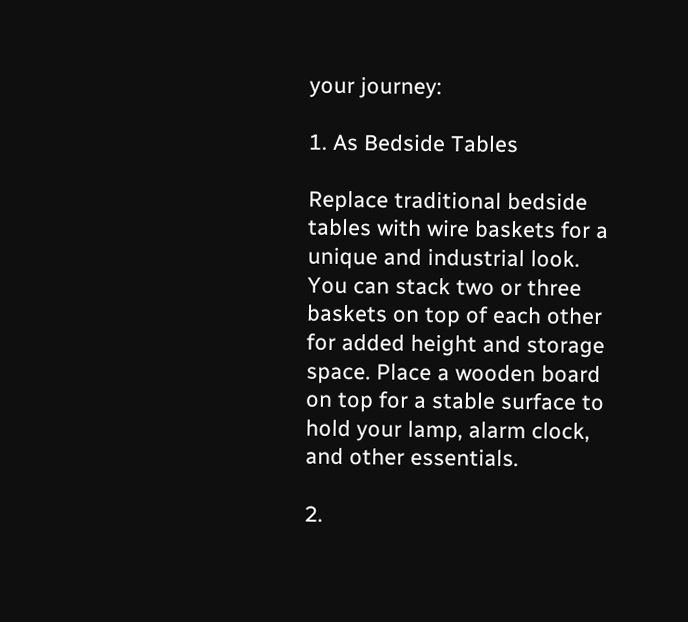your journey:

1. As Bedside Tables

Replace traditional bedside tables with wire baskets for a unique and industrial look. You can stack two or three baskets on top of each other for added height and storage space. Place a wooden board on top for a stable surface to hold your lamp, alarm clock, and other essentials.

2.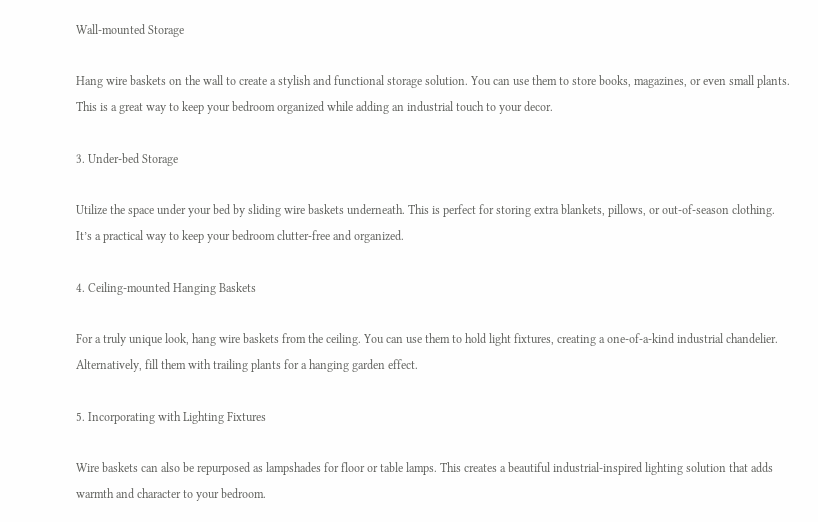Wall-mounted Storage

Hang wire baskets on the wall to create a stylish and functional storage solution. You can use them to store books, magazines, or even small plants. This is a great way to keep your bedroom organized while adding an industrial touch to your decor.

3. Under-bed Storage

Utilize the space under your bed by sliding wire baskets underneath. This is perfect for storing extra blankets, pillows, or out-of-season clothing. It’s a practical way to keep your bedroom clutter-free and organized.

4. Ceiling-mounted Hanging Baskets

For a truly unique look, hang wire baskets from the ceiling. You can use them to hold light fixtures, creating a one-of-a-kind industrial chandelier. Alternatively, fill them with trailing plants for a hanging garden effect.

5. Incorporating with Lighting Fixtures

Wire baskets can also be repurposed as lampshades for floor or table lamps. This creates a beautiful industrial-inspired lighting solution that adds warmth and character to your bedroom.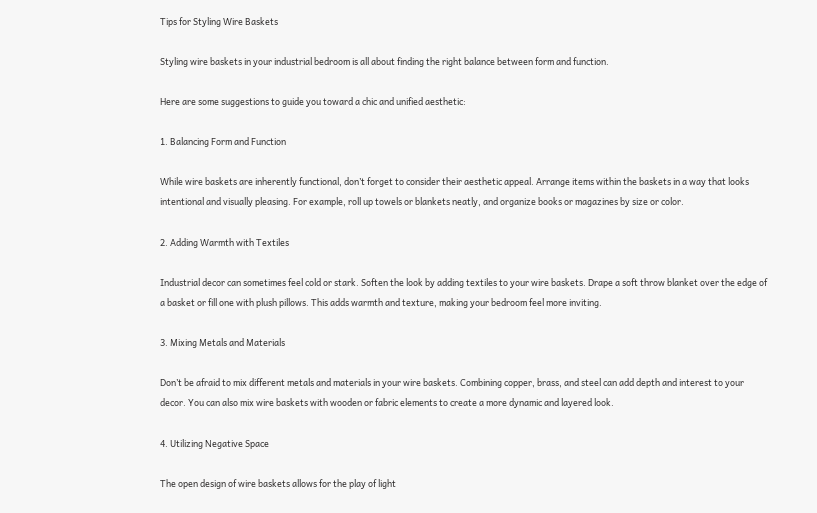Tips for Styling Wire Baskets

Styling wire baskets in your industrial bedroom is all about finding the right balance between form and function.

Here are some suggestions to guide you toward a chic and unified aesthetic:

1. Balancing Form and Function

While wire baskets are inherently functional, don’t forget to consider their aesthetic appeal. Arrange items within the baskets in a way that looks intentional and visually pleasing. For example, roll up towels or blankets neatly, and organize books or magazines by size or color.

2. Adding Warmth with Textiles

Industrial decor can sometimes feel cold or stark. Soften the look by adding textiles to your wire baskets. Drape a soft throw blanket over the edge of a basket or fill one with plush pillows. This adds warmth and texture, making your bedroom feel more inviting.

3. Mixing Metals and Materials

Don’t be afraid to mix different metals and materials in your wire baskets. Combining copper, brass, and steel can add depth and interest to your decor. You can also mix wire baskets with wooden or fabric elements to create a more dynamic and layered look.

4. Utilizing Negative Space

The open design of wire baskets allows for the play of light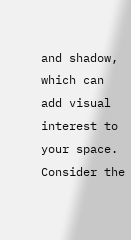and shadow, which can add visual interest to your space. Consider the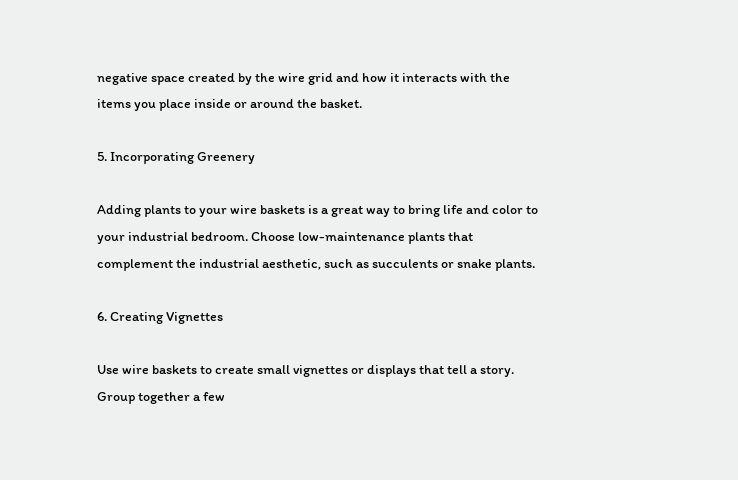negative space created by the wire grid and how it interacts with the items you place inside or around the basket.

5. Incorporating Greenery

Adding plants to your wire baskets is a great way to bring life and color to your industrial bedroom. Choose low-maintenance plants that complement the industrial aesthetic, such as succulents or snake plants.

6. Creating Vignettes

Use wire baskets to create small vignettes or displays that tell a story. Group together a few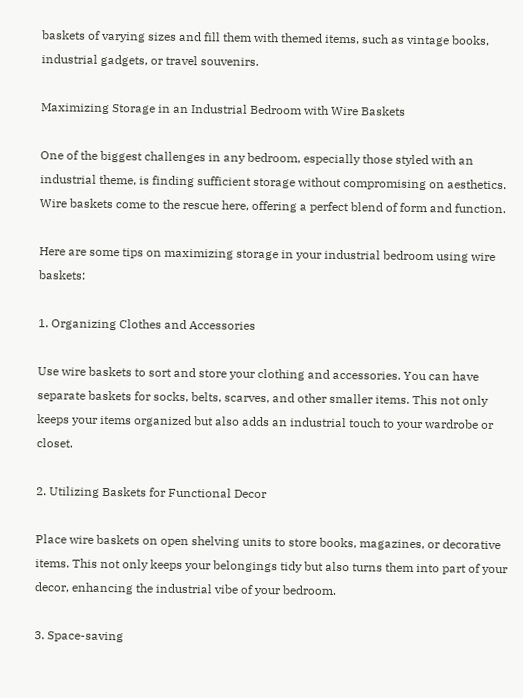baskets of varying sizes and fill them with themed items, such as vintage books, industrial gadgets, or travel souvenirs.

Maximizing Storage in an Industrial Bedroom with Wire Baskets

One of the biggest challenges in any bedroom, especially those styled with an industrial theme, is finding sufficient storage without compromising on aesthetics. Wire baskets come to the rescue here, offering a perfect blend of form and function.

Here are some tips on maximizing storage in your industrial bedroom using wire baskets:

1. Organizing Clothes and Accessories

Use wire baskets to sort and store your clothing and accessories. You can have separate baskets for socks, belts, scarves, and other smaller items. This not only keeps your items organized but also adds an industrial touch to your wardrobe or closet.

2. Utilizing Baskets for Functional Decor

Place wire baskets on open shelving units to store books, magazines, or decorative items. This not only keeps your belongings tidy but also turns them into part of your decor, enhancing the industrial vibe of your bedroom.

3. Space-saving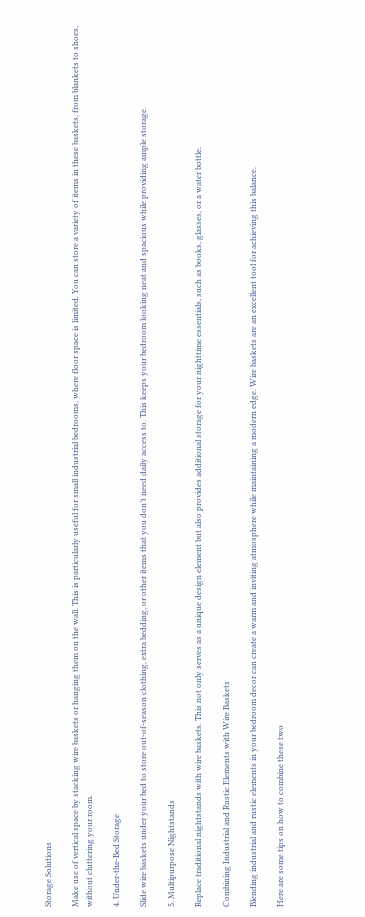Storage Solutions

Make use of vertical space by stacking wire baskets or hanging them on the wall. This is particularly useful for small industrial bedrooms, where floor space is limited. You can store a variety of items in these baskets, from blankets to shoes, without cluttering your room.

4. Under-the-Bed Storage

Slide wire baskets under your bed to store out-of-season clothing, extra bedding, or other items that you don’t need daily access to. This keeps your bedroom looking neat and spacious while providing ample storage.

5. Multipurpose Nightstands

Replace traditional nightstands with wire baskets. This not only serves as a unique design element but also provides additional storage for your nighttime essentials, such as books, glasses, or a water bottle.

Combining Industrial and Rustic Elements with Wire Baskets

Blending industrial and rustic elements in your bedroom decor can create a warm and inviting atmosphere while maintaining a modern edge. Wire baskets are an excellent tool for achieving this balance.

Here are some tips on how to combine these two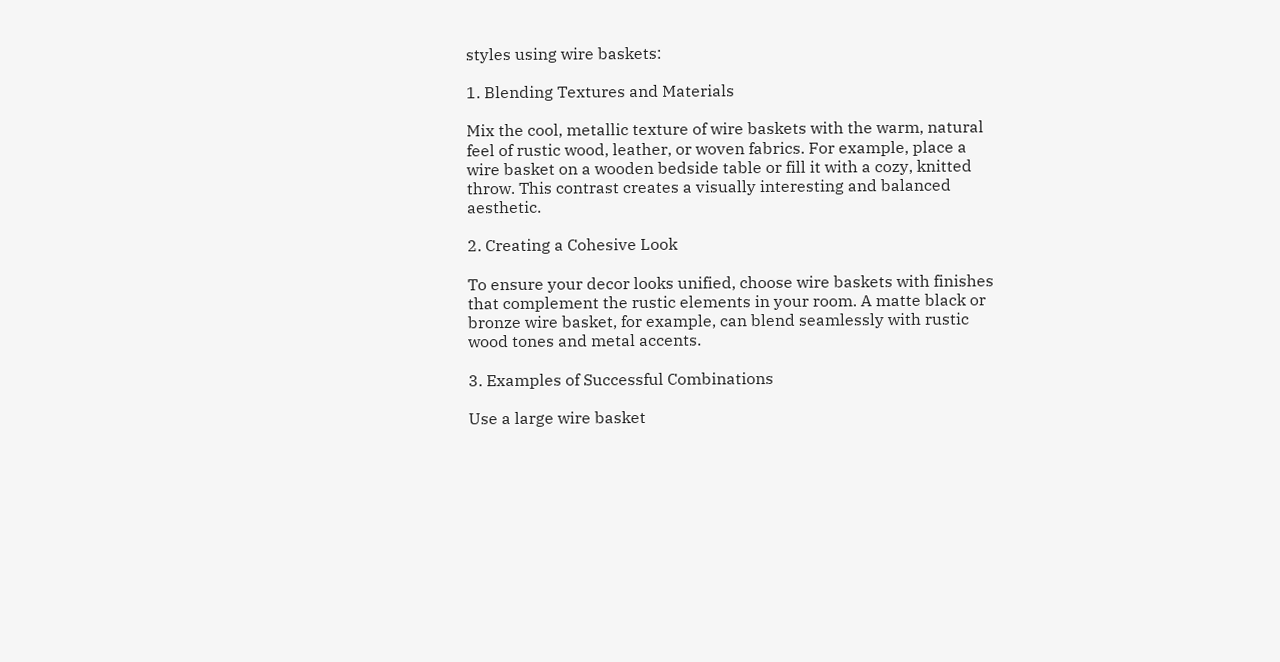styles using wire baskets:

1. Blending Textures and Materials

Mix the cool, metallic texture of wire baskets with the warm, natural feel of rustic wood, leather, or woven fabrics. For example, place a wire basket on a wooden bedside table or fill it with a cozy, knitted throw. This contrast creates a visually interesting and balanced aesthetic.

2. Creating a Cohesive Look

To ensure your decor looks unified, choose wire baskets with finishes that complement the rustic elements in your room. A matte black or bronze wire basket, for example, can blend seamlessly with rustic wood tones and metal accents.

3. Examples of Successful Combinations

Use a large wire basket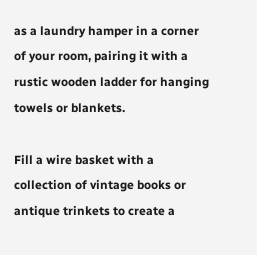as a laundry hamper in a corner of your room, pairing it with a rustic wooden ladder for hanging towels or blankets.

Fill a wire basket with a collection of vintage books or antique trinkets to create a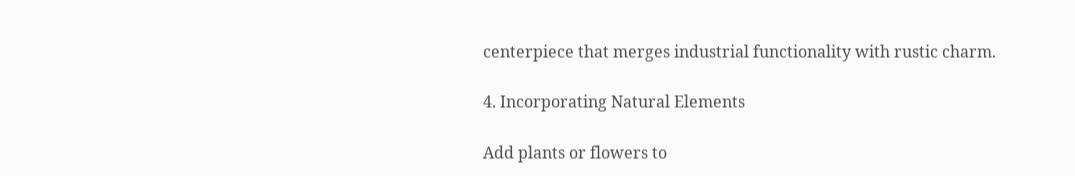centerpiece that merges industrial functionality with rustic charm.

4. Incorporating Natural Elements

Add plants or flowers to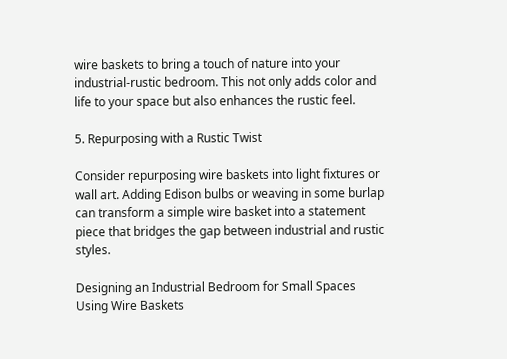wire baskets to bring a touch of nature into your industrial-rustic bedroom. This not only adds color and life to your space but also enhances the rustic feel.

5. Repurposing with a Rustic Twist

Consider repurposing wire baskets into light fixtures or wall art. Adding Edison bulbs or weaving in some burlap can transform a simple wire basket into a statement piece that bridges the gap between industrial and rustic styles.

Designing an Industrial Bedroom for Small Spaces Using Wire Baskets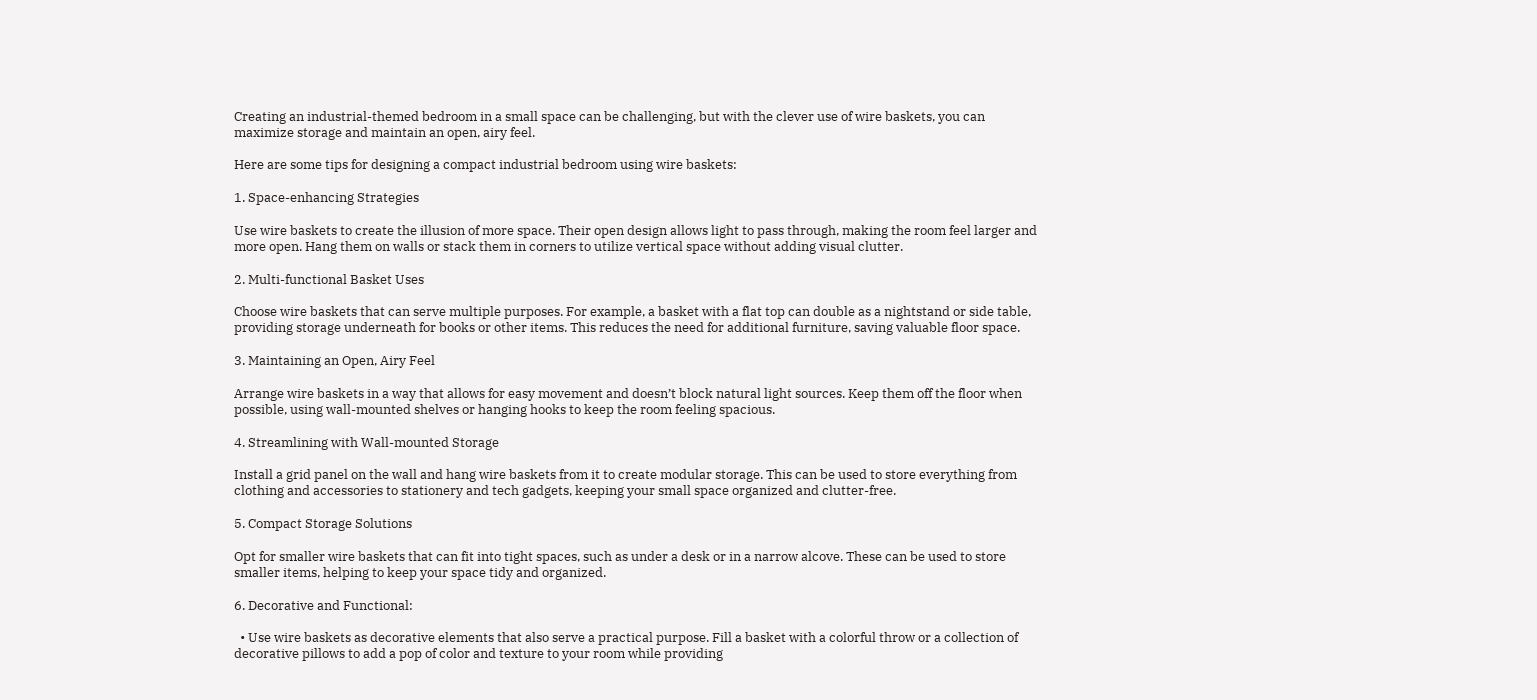Creating an industrial-themed bedroom in a small space can be challenging, but with the clever use of wire baskets, you can maximize storage and maintain an open, airy feel.

Here are some tips for designing a compact industrial bedroom using wire baskets:

1. Space-enhancing Strategies

Use wire baskets to create the illusion of more space. Their open design allows light to pass through, making the room feel larger and more open. Hang them on walls or stack them in corners to utilize vertical space without adding visual clutter.

2. Multi-functional Basket Uses

Choose wire baskets that can serve multiple purposes. For example, a basket with a flat top can double as a nightstand or side table, providing storage underneath for books or other items. This reduces the need for additional furniture, saving valuable floor space.

3. Maintaining an Open, Airy Feel

Arrange wire baskets in a way that allows for easy movement and doesn’t block natural light sources. Keep them off the floor when possible, using wall-mounted shelves or hanging hooks to keep the room feeling spacious.

4. Streamlining with Wall-mounted Storage

Install a grid panel on the wall and hang wire baskets from it to create modular storage. This can be used to store everything from clothing and accessories to stationery and tech gadgets, keeping your small space organized and clutter-free.

5. Compact Storage Solutions

Opt for smaller wire baskets that can fit into tight spaces, such as under a desk or in a narrow alcove. These can be used to store smaller items, helping to keep your space tidy and organized.

6. Decorative and Functional:

  • Use wire baskets as decorative elements that also serve a practical purpose. Fill a basket with a colorful throw or a collection of decorative pillows to add a pop of color and texture to your room while providing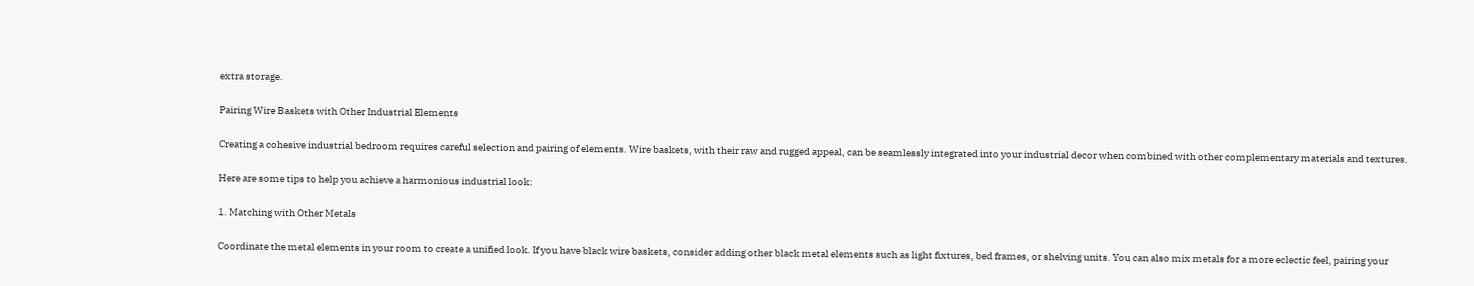extra storage.

Pairing Wire Baskets with Other Industrial Elements

Creating a cohesive industrial bedroom requires careful selection and pairing of elements. Wire baskets, with their raw and rugged appeal, can be seamlessly integrated into your industrial decor when combined with other complementary materials and textures.

Here are some tips to help you achieve a harmonious industrial look:

1. Matching with Other Metals

Coordinate the metal elements in your room to create a unified look. If you have black wire baskets, consider adding other black metal elements such as light fixtures, bed frames, or shelving units. You can also mix metals for a more eclectic feel, pairing your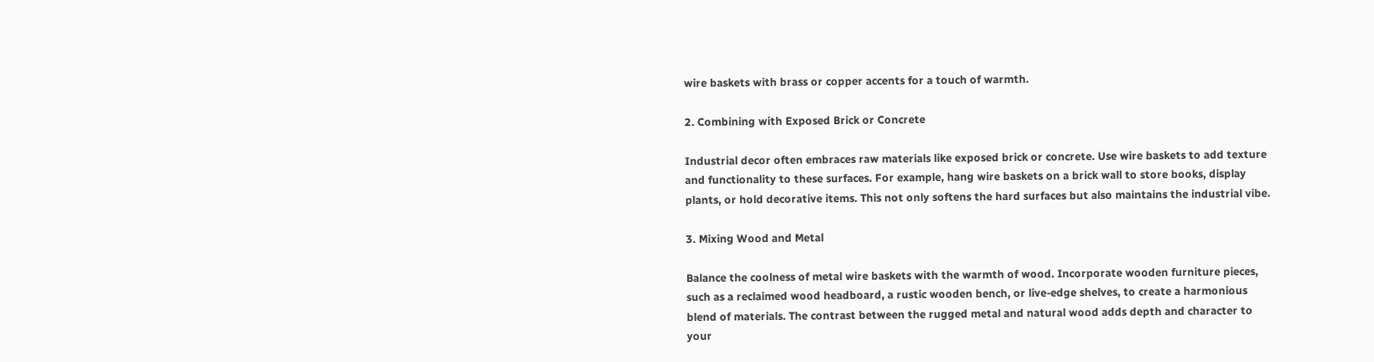wire baskets with brass or copper accents for a touch of warmth.

2. Combining with Exposed Brick or Concrete

Industrial decor often embraces raw materials like exposed brick or concrete. Use wire baskets to add texture and functionality to these surfaces. For example, hang wire baskets on a brick wall to store books, display plants, or hold decorative items. This not only softens the hard surfaces but also maintains the industrial vibe.

3. Mixing Wood and Metal

Balance the coolness of metal wire baskets with the warmth of wood. Incorporate wooden furniture pieces, such as a reclaimed wood headboard, a rustic wooden bench, or live-edge shelves, to create a harmonious blend of materials. The contrast between the rugged metal and natural wood adds depth and character to your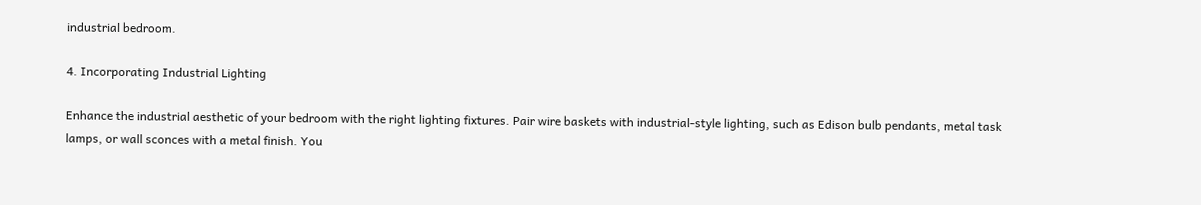industrial bedroom.

4. Incorporating Industrial Lighting

Enhance the industrial aesthetic of your bedroom with the right lighting fixtures. Pair wire baskets with industrial-style lighting, such as Edison bulb pendants, metal task lamps, or wall sconces with a metal finish. You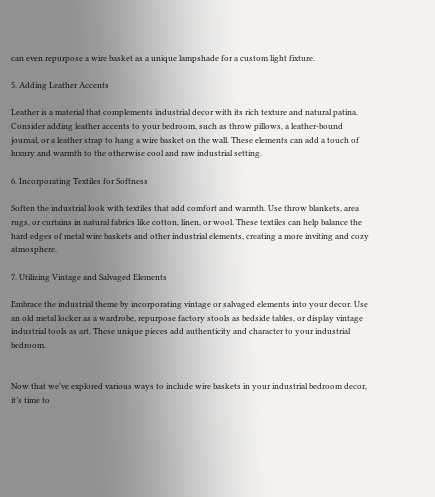can even repurpose a wire basket as a unique lampshade for a custom light fixture.

5. Adding Leather Accents

Leather is a material that complements industrial decor with its rich texture and natural patina. Consider adding leather accents to your bedroom, such as throw pillows, a leather-bound journal, or a leather strap to hang a wire basket on the wall. These elements can add a touch of luxury and warmth to the otherwise cool and raw industrial setting.

6. Incorporating Textiles for Softness

Soften the industrial look with textiles that add comfort and warmth. Use throw blankets, area rugs, or curtains in natural fabrics like cotton, linen, or wool. These textiles can help balance the hard edges of metal wire baskets and other industrial elements, creating a more inviting and cozy atmosphere.

7. Utilizing Vintage and Salvaged Elements

Embrace the industrial theme by incorporating vintage or salvaged elements into your decor. Use an old metal locker as a wardrobe, repurpose factory stools as bedside tables, or display vintage industrial tools as art. These unique pieces add authenticity and character to your industrial bedroom.


Now that we’ve explored various ways to include wire baskets in your industrial bedroom decor, it’s time to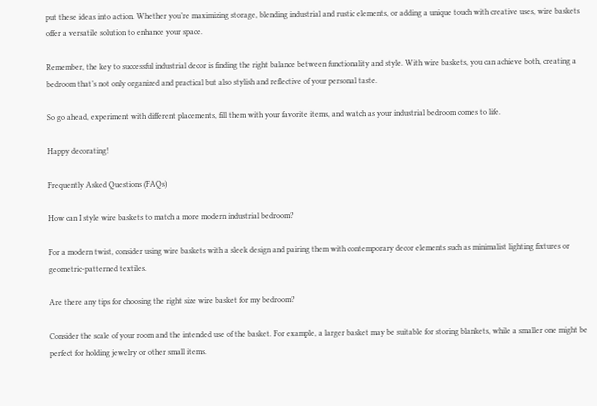put these ideas into action. Whether you’re maximizing storage, blending industrial and rustic elements, or adding a unique touch with creative uses, wire baskets offer a versatile solution to enhance your space.

Remember, the key to successful industrial decor is finding the right balance between functionality and style. With wire baskets, you can achieve both, creating a bedroom that’s not only organized and practical but also stylish and reflective of your personal taste.

So go ahead, experiment with different placements, fill them with your favorite items, and watch as your industrial bedroom comes to life.

Happy decorating!

Frequently Asked Questions (FAQs)

How can I style wire baskets to match a more modern industrial bedroom?

For a modern twist, consider using wire baskets with a sleek design and pairing them with contemporary decor elements such as minimalist lighting fixtures or geometric-patterned textiles.

Are there any tips for choosing the right size wire basket for my bedroom?

Consider the scale of your room and the intended use of the basket. For example, a larger basket may be suitable for storing blankets, while a smaller one might be perfect for holding jewelry or other small items.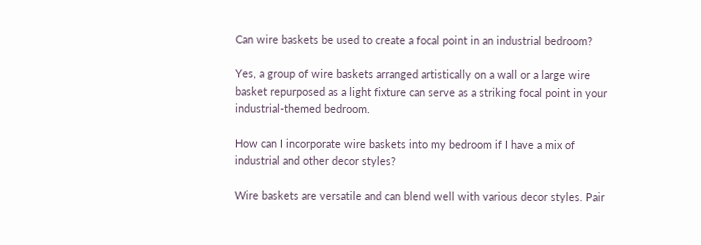Can wire baskets be used to create a focal point in an industrial bedroom?

Yes, a group of wire baskets arranged artistically on a wall or a large wire basket repurposed as a light fixture can serve as a striking focal point in your industrial-themed bedroom.

How can I incorporate wire baskets into my bedroom if I have a mix of industrial and other decor styles?

Wire baskets are versatile and can blend well with various decor styles. Pair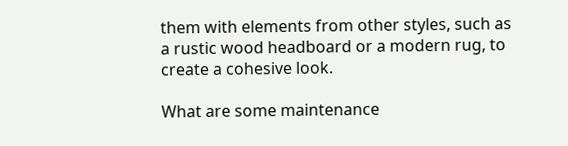them with elements from other styles, such as a rustic wood headboard or a modern rug, to create a cohesive look.

What are some maintenance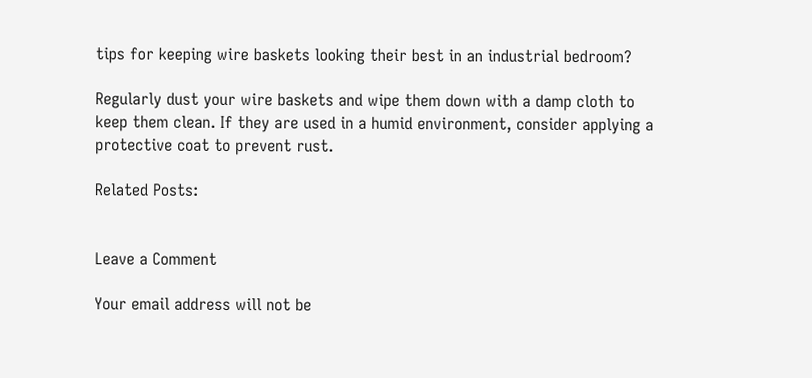tips for keeping wire baskets looking their best in an industrial bedroom?

Regularly dust your wire baskets and wipe them down with a damp cloth to keep them clean. If they are used in a humid environment, consider applying a protective coat to prevent rust.

Related Posts:


Leave a Comment

Your email address will not be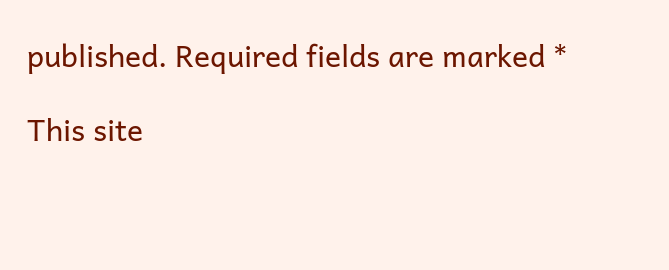published. Required fields are marked *

This site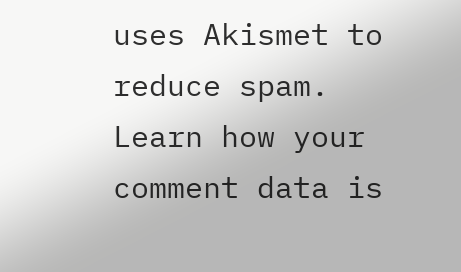uses Akismet to reduce spam. Learn how your comment data is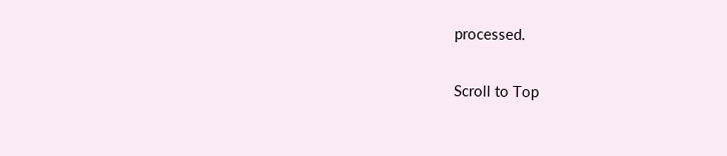processed.

Scroll to Top